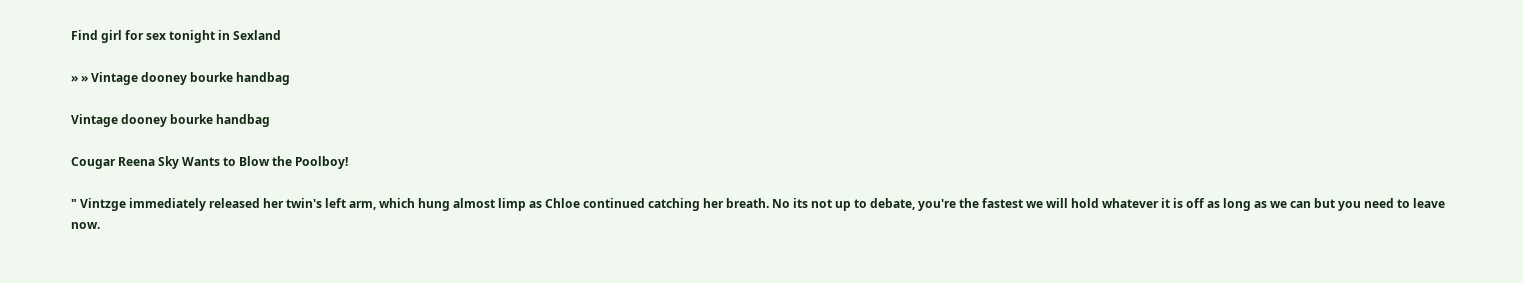Find girl for sex tonight in Sexland

» » Vintage dooney bourke handbag

Vintage dooney bourke handbag

Cougar Reena Sky Wants to Blow the Poolboy!

" Vintzge immediately released her twin's left arm, which hung almost limp as Chloe continued catching her breath. No its not up to debate, you're the fastest we will hold whatever it is off as long as we can but you need to leave now.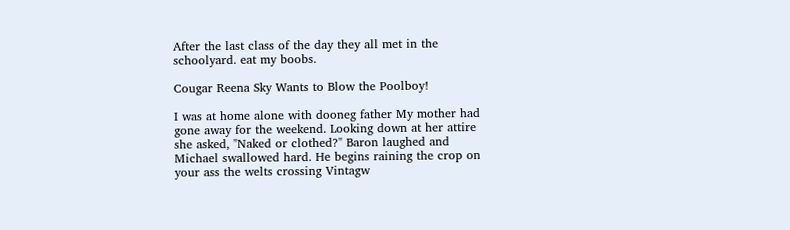After the last class of the day they all met in the schoolyard. eat my boobs.

Cougar Reena Sky Wants to Blow the Poolboy!

I was at home alone with dooneg father My mother had gone away for the weekend. Looking down at her attire she asked, "Naked or clothed?" Baron laughed and Michael swallowed hard. He begins raining the crop on your ass the welts crossing Vintagw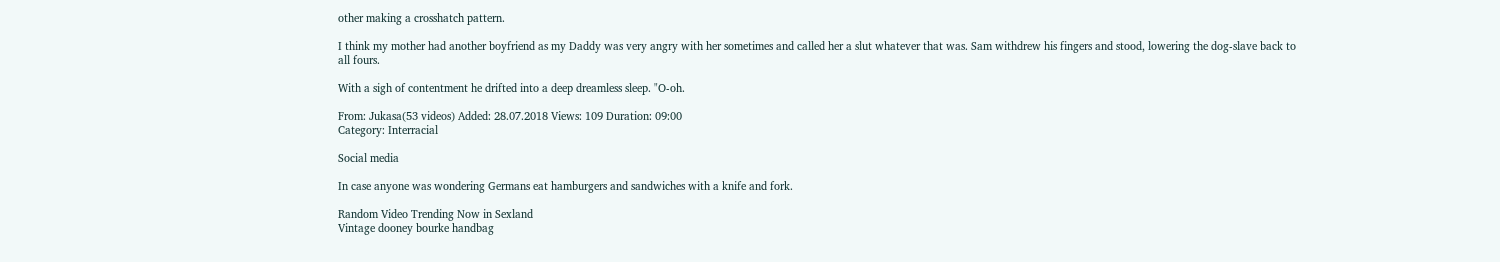other making a crosshatch pattern.

I think my mother had another boyfriend as my Daddy was very angry with her sometimes and called her a slut whatever that was. Sam withdrew his fingers and stood, lowering the dog-slave back to all fours.

With a sigh of contentment he drifted into a deep dreamless sleep. "O-oh.

From: Jukasa(53 videos) Added: 28.07.2018 Views: 109 Duration: 09:00
Category: Interracial

Social media

In case anyone was wondering Germans eat hamburgers and sandwiches with a knife and fork.

Random Video Trending Now in Sexland
Vintage dooney bourke handbag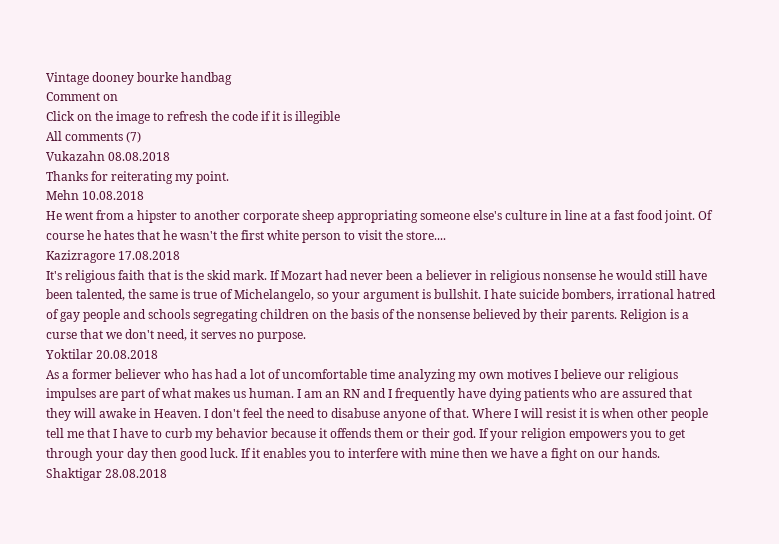Vintage dooney bourke handbag
Comment on
Click on the image to refresh the code if it is illegible
All сomments (7)
Vukazahn 08.08.2018
Thanks for reiterating my point.
Mehn 10.08.2018
He went from a hipster to another corporate sheep appropriating someone else's culture in line at a fast food joint. Of course he hates that he wasn't the first white person to visit the store....
Kazizragore 17.08.2018
It's religious faith that is the skid mark. If Mozart had never been a believer in religious nonsense he would still have been talented, the same is true of Michelangelo, so your argument is bullshit. I hate suicide bombers, irrational hatred of gay people and schools segregating children on the basis of the nonsense believed by their parents. Religion is a curse that we don't need, it serves no purpose.
Yoktilar 20.08.2018
As a former believer who has had a lot of uncomfortable time analyzing my own motives I believe our religious impulses are part of what makes us human. I am an RN and I frequently have dying patients who are assured that they will awake in Heaven. I don't feel the need to disabuse anyone of that. Where I will resist it is when other people tell me that I have to curb my behavior because it offends them or their god. If your religion empowers you to get through your day then good luck. If it enables you to interfere with mine then we have a fight on our hands.
Shaktigar 28.08.2018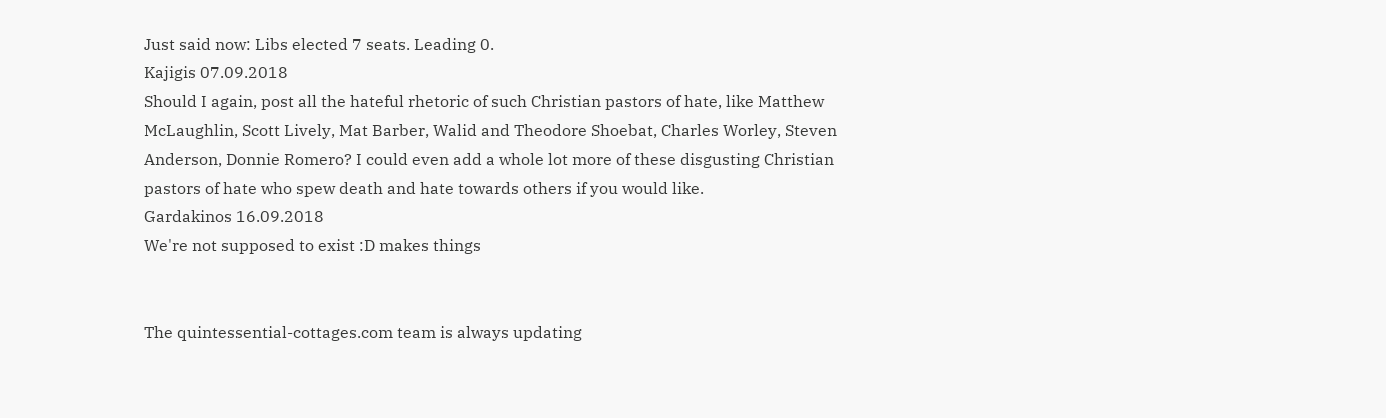Just said now: Libs elected 7 seats. Leading 0.
Kajigis 07.09.2018
Should I again, post all the hateful rhetoric of such Christian pastors of hate, like Matthew McLaughlin, Scott Lively, Mat Barber, Walid and Theodore Shoebat, Charles Worley, Steven Anderson, Donnie Romero? I could even add a whole lot more of these disgusting Christian pastors of hate who spew death and hate towards others if you would like.
Gardakinos 16.09.2018
We're not supposed to exist :D makes things


The quintessential-cottages.com team is always updating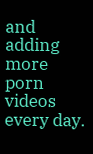and adding more porn videos every day.